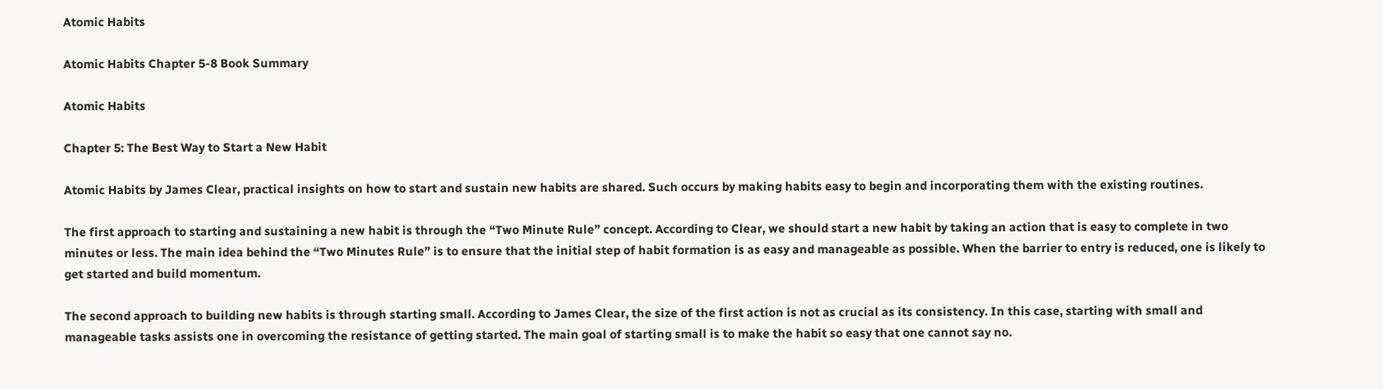Atomic Habits

Atomic Habits Chapter 5-8 Book Summary

Atomic Habits

Chapter 5: The Best Way to Start a New Habit

Atomic Habits by James Clear, practical insights on how to start and sustain new habits are shared. Such occurs by making habits easy to begin and incorporating them with the existing routines.

The first approach to starting and sustaining a new habit is through the “Two Minute Rule” concept. According to Clear, we should start a new habit by taking an action that is easy to complete in two minutes or less. The main idea behind the “Two Minutes Rule” is to ensure that the initial step of habit formation is as easy and manageable as possible. When the barrier to entry is reduced, one is likely to get started and build momentum.

The second approach to building new habits is through starting small. According to James Clear, the size of the first action is not as crucial as its consistency. In this case, starting with small and manageable tasks assists one in overcoming the resistance of getting started. The main goal of starting small is to make the habit so easy that one cannot say no.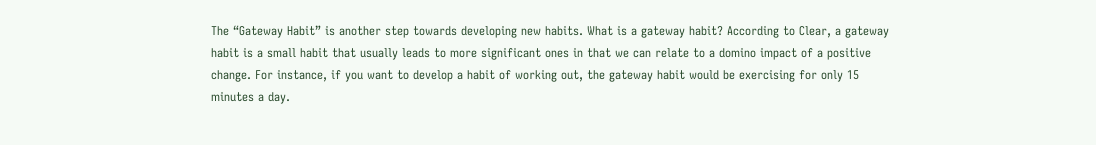The “Gateway Habit” is another step towards developing new habits. What is a gateway habit? According to Clear, a gateway habit is a small habit that usually leads to more significant ones in that we can relate to a domino impact of a positive change. For instance, if you want to develop a habit of working out, the gateway habit would be exercising for only 15 minutes a day.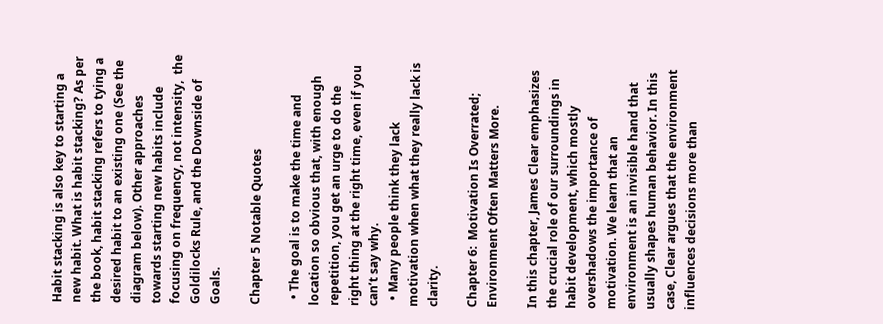Habit stacking is also key to starting a new habit. What is habit stacking? As per the book, habit stacking refers to tying a desired habit to an existing one (See the diagram below). Other approaches towards starting new habits include focusing on frequency, not intensity,  the Goldilocks Rule, and the Downside of Goals.

Chapter 5 Notable Quotes

  • The goal is to make the time and location so obvious that, with enough repetition, you get an urge to do the right thing at the right time, even if you can’t say why.
  • Many people think they lack motivation when what they really lack is clarity.

Chapter 6:  Motivation Is Overrated; Environment Often Matters More.

In this chapter, James Clear emphasizes the crucial role of our surroundings in habit development, which mostly overshadows the importance of motivation. We learn that an environment is an invisible hand that usually shapes human behavior. In this case, Clear argues that the environment influences decisions more than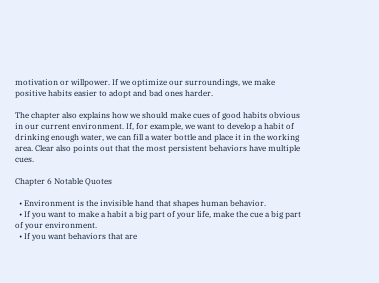motivation or willpower. If we optimize our surroundings, we make positive habits easier to adopt and bad ones harder.

The chapter also explains how we should make cues of good habits obvious in our current environment. If, for example, we want to develop a habit of drinking enough water, we can fill a water bottle and place it in the working area. Clear also points out that the most persistent behaviors have multiple cues.

Chapter 6 Notable Quotes

  • Environment is the invisible hand that shapes human behavior.
  • If you want to make a habit a big part of your life, make the cue a big part of your environment.
  • If you want behaviors that are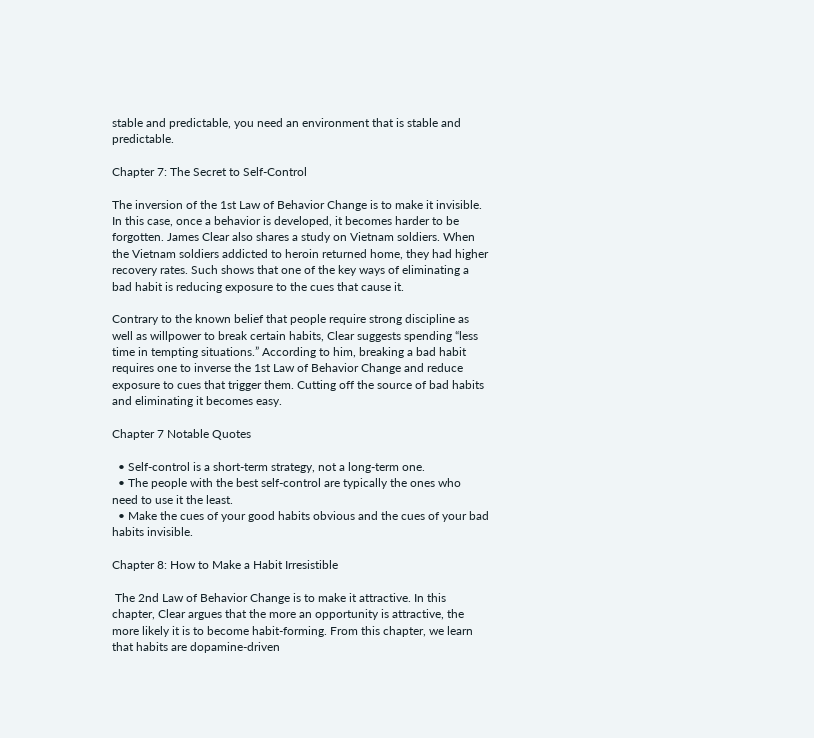stable and predictable, you need an environment that is stable and predictable.

Chapter 7: The Secret to Self-Control

The inversion of the 1st Law of Behavior Change is to make it invisible. In this case, once a behavior is developed, it becomes harder to be forgotten. James Clear also shares a study on Vietnam soldiers. When the Vietnam soldiers addicted to heroin returned home, they had higher recovery rates. Such shows that one of the key ways of eliminating a bad habit is reducing exposure to the cues that cause it.

Contrary to the known belief that people require strong discipline as well as willpower to break certain habits, Clear suggests spending “less time in tempting situations.” According to him, breaking a bad habit requires one to inverse the 1st Law of Behavior Change and reduce exposure to cues that trigger them. Cutting off the source of bad habits and eliminating it becomes easy.

Chapter 7 Notable Quotes

  • Self-control is a short-term strategy, not a long-term one.
  • The people with the best self-control are typically the ones who need to use it the least.
  • Make the cues of your good habits obvious and the cues of your bad habits invisible.

Chapter 8: How to Make a Habit Irresistible

 The 2nd Law of Behavior Change is to make it attractive. In this chapter, Clear argues that the more an opportunity is attractive, the more likely it is to become habit-forming. From this chapter, we learn that habits are dopamine-driven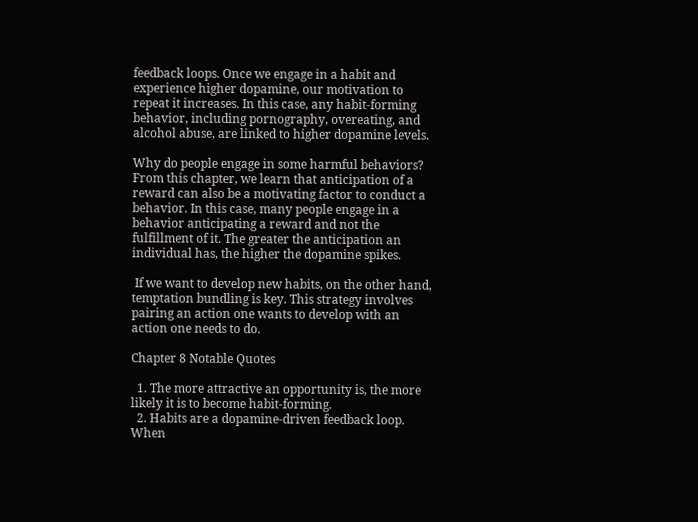feedback loops. Once we engage in a habit and experience higher dopamine, our motivation to repeat it increases. In this case, any habit-forming behavior, including pornography, overeating, and alcohol abuse, are linked to higher dopamine levels.

Why do people engage in some harmful behaviors? From this chapter, we learn that anticipation of a reward can also be a motivating factor to conduct a behavior. In this case, many people engage in a behavior anticipating a reward and not the fulfillment of it. The greater the anticipation an individual has, the higher the dopamine spikes.

 If we want to develop new habits, on the other hand, temptation bundling is key. This strategy involves pairing an action one wants to develop with an action one needs to do.

Chapter 8 Notable Quotes

  1. The more attractive an opportunity is, the more likely it is to become habit-forming.
  2. Habits are a dopamine-driven feedback loop. When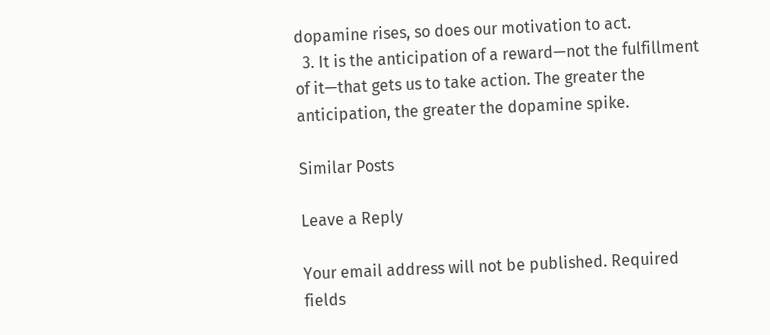dopamine rises, so does our motivation to act.
  3. It is the anticipation of a reward—not the fulfillment of it—that gets us to take action. The greater the anticipation, the greater the dopamine spike.

Similar Posts

Leave a Reply

Your email address will not be published. Required fields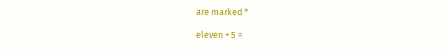are marked *

eleven + 5 =